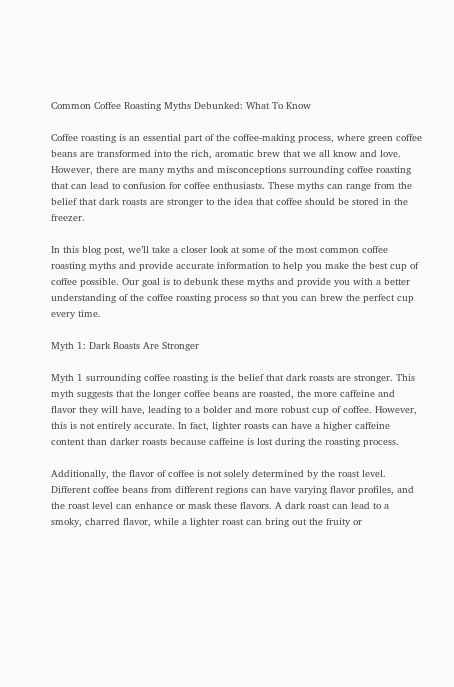Common Coffee Roasting Myths Debunked: What To Know

Coffee roasting is an essential part of the coffee-making process, where green coffee beans are transformed into the rich, aromatic brew that we all know and love. However, there are many myths and misconceptions surrounding coffee roasting that can lead to confusion for coffee enthusiasts. These myths can range from the belief that dark roasts are stronger to the idea that coffee should be stored in the freezer.

In this blog post, we’ll take a closer look at some of the most common coffee roasting myths and provide accurate information to help you make the best cup of coffee possible. Our goal is to debunk these myths and provide you with a better understanding of the coffee roasting process so that you can brew the perfect cup every time.

Myth 1: Dark Roasts Are Stronger

Myth 1 surrounding coffee roasting is the belief that dark roasts are stronger. This myth suggests that the longer coffee beans are roasted, the more caffeine and flavor they will have, leading to a bolder and more robust cup of coffee. However, this is not entirely accurate. In fact, lighter roasts can have a higher caffeine content than darker roasts because caffeine is lost during the roasting process.

Additionally, the flavor of coffee is not solely determined by the roast level. Different coffee beans from different regions can have varying flavor profiles, and the roast level can enhance or mask these flavors. A dark roast can lead to a smoky, charred flavor, while a lighter roast can bring out the fruity or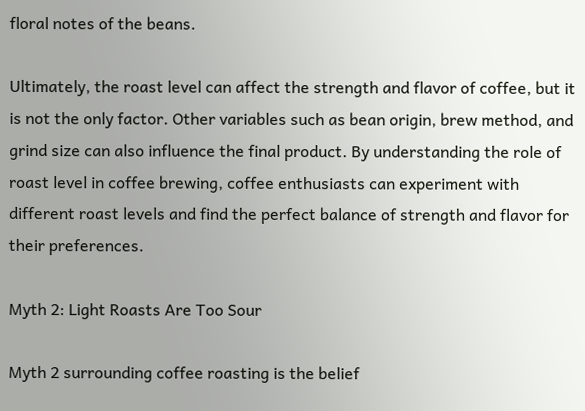floral notes of the beans.

Ultimately, the roast level can affect the strength and flavor of coffee, but it is not the only factor. Other variables such as bean origin, brew method, and grind size can also influence the final product. By understanding the role of roast level in coffee brewing, coffee enthusiasts can experiment with different roast levels and find the perfect balance of strength and flavor for their preferences.

Myth 2: Light Roasts Are Too Sour

Myth 2 surrounding coffee roasting is the belief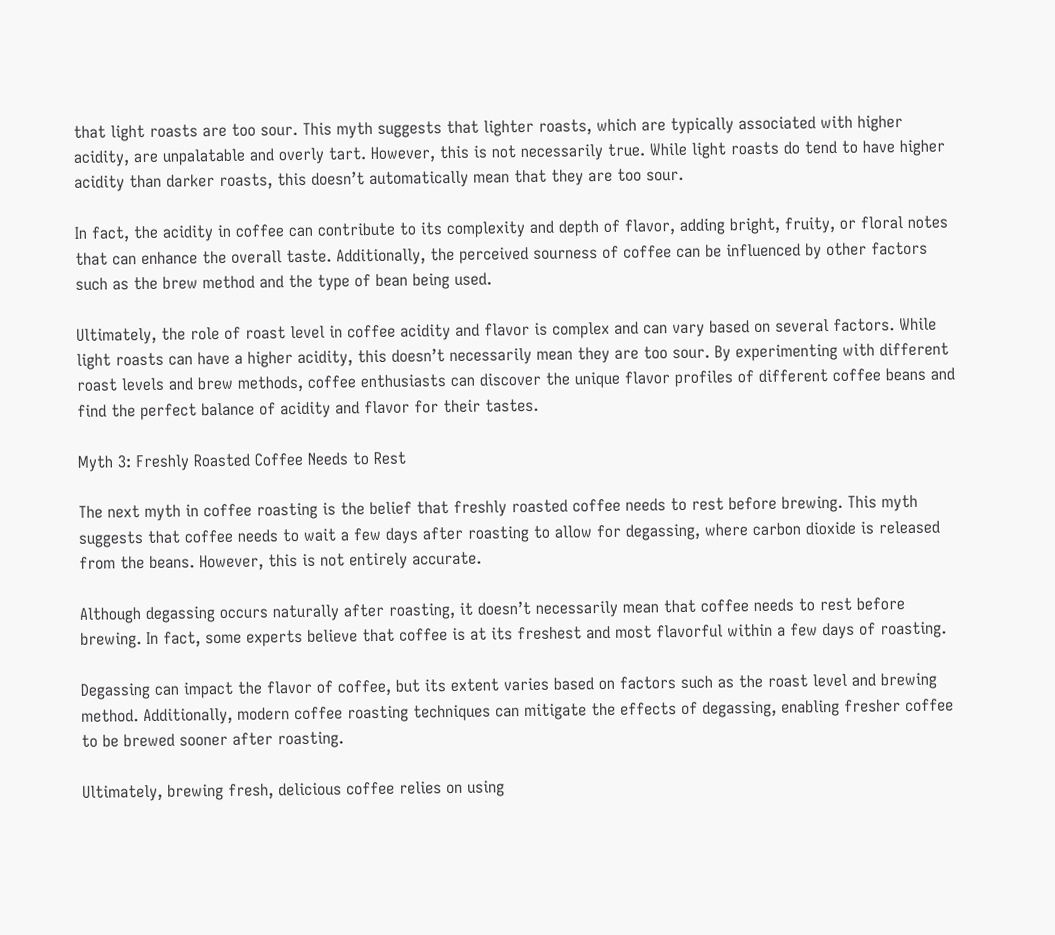that light roasts are too sour. This myth suggests that lighter roasts, which are typically associated with higher acidity, are unpalatable and overly tart. However, this is not necessarily true. While light roasts do tend to have higher acidity than darker roasts, this doesn’t automatically mean that they are too sour.

In fact, the acidity in coffee can contribute to its complexity and depth of flavor, adding bright, fruity, or floral notes that can enhance the overall taste. Additionally, the perceived sourness of coffee can be influenced by other factors such as the brew method and the type of bean being used.

Ultimately, the role of roast level in coffee acidity and flavor is complex and can vary based on several factors. While light roasts can have a higher acidity, this doesn’t necessarily mean they are too sour. By experimenting with different roast levels and brew methods, coffee enthusiasts can discover the unique flavor profiles of different coffee beans and find the perfect balance of acidity and flavor for their tastes.

Myth 3: Freshly Roasted Coffee Needs to Rest

The next myth in coffee roasting is the belief that freshly roasted coffee needs to rest before brewing. This myth suggests that coffee needs to wait a few days after roasting to allow for degassing, where carbon dioxide is released from the beans. However, this is not entirely accurate.

Although degassing occurs naturally after roasting, it doesn’t necessarily mean that coffee needs to rest before brewing. In fact, some experts believe that coffee is at its freshest and most flavorful within a few days of roasting.

Degassing can impact the flavor of coffee, but its extent varies based on factors such as the roast level and brewing method. Additionally, modern coffee roasting techniques can mitigate the effects of degassing, enabling fresher coffee to be brewed sooner after roasting.

Ultimately, brewing fresh, delicious coffee relies on using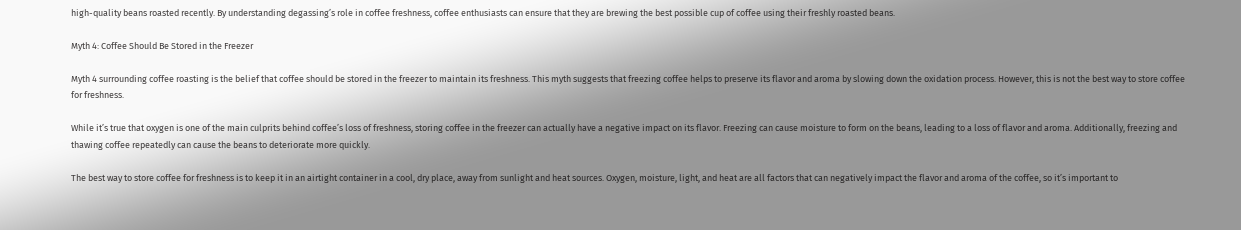high-quality beans roasted recently. By understanding degassing’s role in coffee freshness, coffee enthusiasts can ensure that they are brewing the best possible cup of coffee using their freshly roasted beans.

Myth 4: Coffee Should Be Stored in the Freezer

Myth 4 surrounding coffee roasting is the belief that coffee should be stored in the freezer to maintain its freshness. This myth suggests that freezing coffee helps to preserve its flavor and aroma by slowing down the oxidation process. However, this is not the best way to store coffee for freshness.

While it’s true that oxygen is one of the main culprits behind coffee’s loss of freshness, storing coffee in the freezer can actually have a negative impact on its flavor. Freezing can cause moisture to form on the beans, leading to a loss of flavor and aroma. Additionally, freezing and thawing coffee repeatedly can cause the beans to deteriorate more quickly.

The best way to store coffee for freshness is to keep it in an airtight container in a cool, dry place, away from sunlight and heat sources. Oxygen, moisture, light, and heat are all factors that can negatively impact the flavor and aroma of the coffee, so it’s important to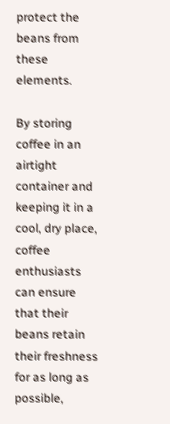protect the beans from these elements.

By storing coffee in an airtight container and keeping it in a cool, dry place, coffee enthusiasts can ensure that their beans retain their freshness for as long as possible,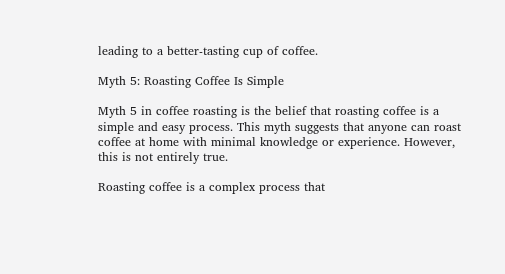leading to a better-tasting cup of coffee.

Myth 5: Roasting Coffee Is Simple

Myth 5 in coffee roasting is the belief that roasting coffee is a simple and easy process. This myth suggests that anyone can roast coffee at home with minimal knowledge or experience. However, this is not entirely true.

Roasting coffee is a complex process that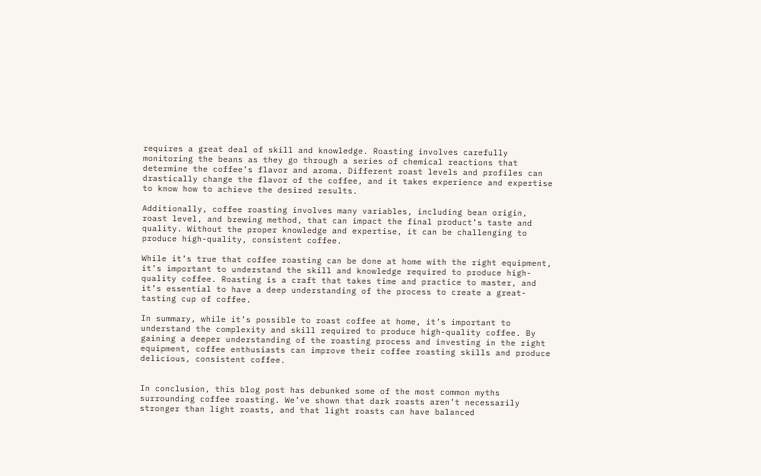requires a great deal of skill and knowledge. Roasting involves carefully monitoring the beans as they go through a series of chemical reactions that determine the coffee’s flavor and aroma. Different roast levels and profiles can drastically change the flavor of the coffee, and it takes experience and expertise to know how to achieve the desired results.

Additionally, coffee roasting involves many variables, including bean origin, roast level, and brewing method, that can impact the final product’s taste and quality. Without the proper knowledge and expertise, it can be challenging to produce high-quality, consistent coffee.

While it’s true that coffee roasting can be done at home with the right equipment, it’s important to understand the skill and knowledge required to produce high-quality coffee. Roasting is a craft that takes time and practice to master, and it’s essential to have a deep understanding of the process to create a great-tasting cup of coffee.

In summary, while it’s possible to roast coffee at home, it’s important to understand the complexity and skill required to produce high-quality coffee. By gaining a deeper understanding of the roasting process and investing in the right equipment, coffee enthusiasts can improve their coffee roasting skills and produce delicious, consistent coffee.


In conclusion, this blog post has debunked some of the most common myths surrounding coffee roasting. We’ve shown that dark roasts aren’t necessarily stronger than light roasts, and that light roasts can have balanced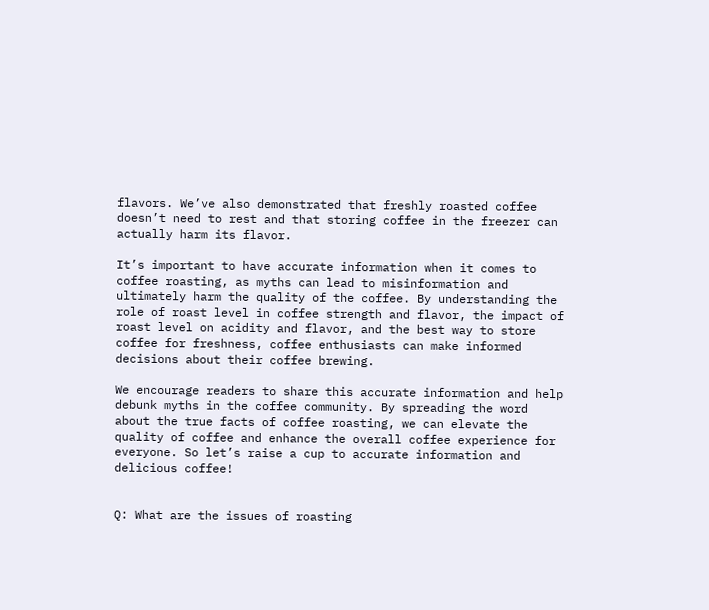flavors. We’ve also demonstrated that freshly roasted coffee doesn’t need to rest and that storing coffee in the freezer can actually harm its flavor.

It’s important to have accurate information when it comes to coffee roasting, as myths can lead to misinformation and ultimately harm the quality of the coffee. By understanding the role of roast level in coffee strength and flavor, the impact of roast level on acidity and flavor, and the best way to store coffee for freshness, coffee enthusiasts can make informed decisions about their coffee brewing.

We encourage readers to share this accurate information and help debunk myths in the coffee community. By spreading the word about the true facts of coffee roasting, we can elevate the quality of coffee and enhance the overall coffee experience for everyone. So let’s raise a cup to accurate information and delicious coffee!


Q: What are the issues of roasting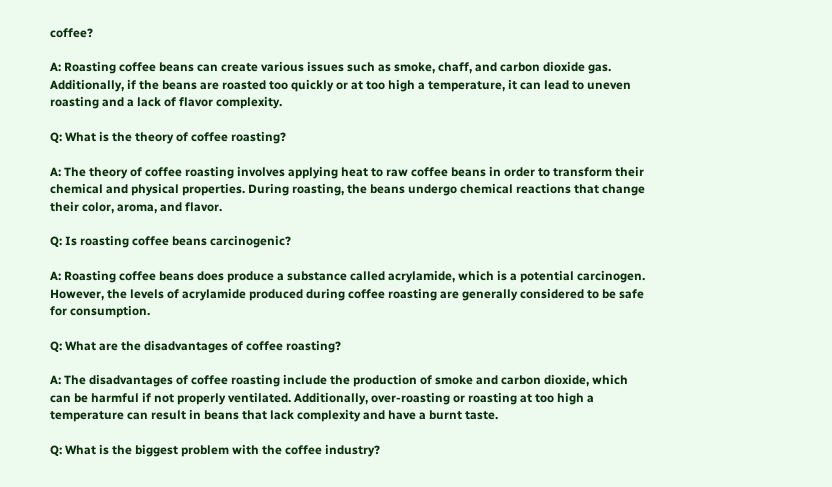coffee?

A: Roasting coffee beans can create various issues such as smoke, chaff, and carbon dioxide gas. Additionally, if the beans are roasted too quickly or at too high a temperature, it can lead to uneven roasting and a lack of flavor complexity.

Q: What is the theory of coffee roasting?

A: The theory of coffee roasting involves applying heat to raw coffee beans in order to transform their chemical and physical properties. During roasting, the beans undergo chemical reactions that change their color, aroma, and flavor.

Q: Is roasting coffee beans carcinogenic?

A: Roasting coffee beans does produce a substance called acrylamide, which is a potential carcinogen. However, the levels of acrylamide produced during coffee roasting are generally considered to be safe for consumption.

Q: What are the disadvantages of coffee roasting?

A: The disadvantages of coffee roasting include the production of smoke and carbon dioxide, which can be harmful if not properly ventilated. Additionally, over-roasting or roasting at too high a temperature can result in beans that lack complexity and have a burnt taste.

Q: What is the biggest problem with the coffee industry?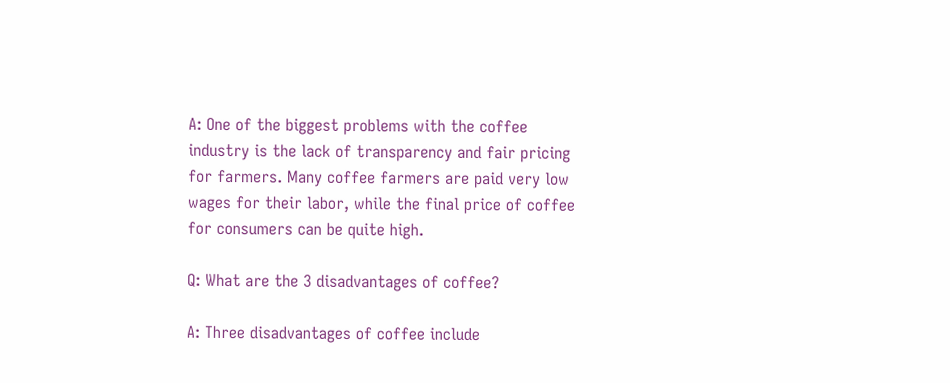A: One of the biggest problems with the coffee industry is the lack of transparency and fair pricing for farmers. Many coffee farmers are paid very low wages for their labor, while the final price of coffee for consumers can be quite high.

Q: What are the 3 disadvantages of coffee?

A: Three disadvantages of coffee include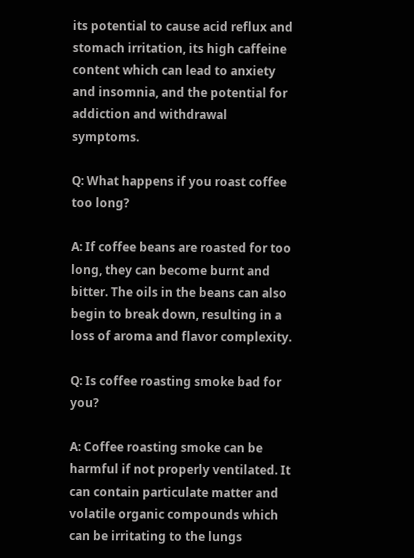its potential to cause acid reflux and stomach irritation, its high caffeine content which can lead to anxiety and insomnia, and the potential for addiction and withdrawal symptoms.

Q: What happens if you roast coffee too long?

A: If coffee beans are roasted for too long, they can become burnt and bitter. The oils in the beans can also begin to break down, resulting in a loss of aroma and flavor complexity.

Q: Is coffee roasting smoke bad for you?

A: Coffee roasting smoke can be harmful if not properly ventilated. It can contain particulate matter and volatile organic compounds which can be irritating to the lungs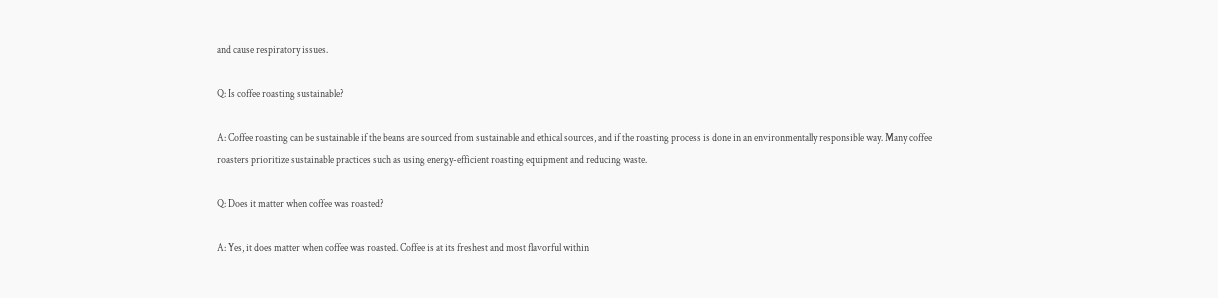and cause respiratory issues.

Q: Is coffee roasting sustainable?

A: Coffee roasting can be sustainable if the beans are sourced from sustainable and ethical sources, and if the roasting process is done in an environmentally responsible way. Many coffee roasters prioritize sustainable practices such as using energy-efficient roasting equipment and reducing waste.

Q: Does it matter when coffee was roasted?

A: Yes, it does matter when coffee was roasted. Coffee is at its freshest and most flavorful within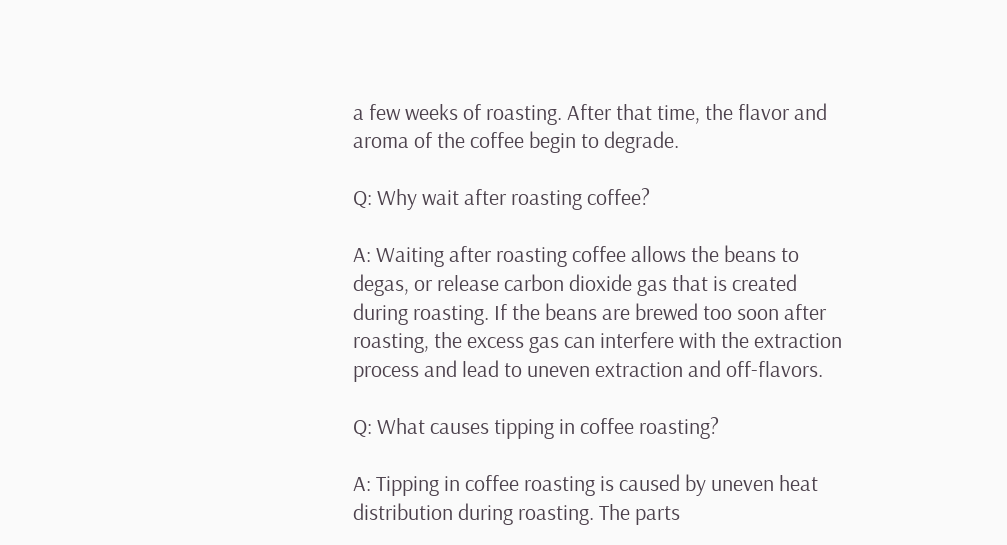a few weeks of roasting. After that time, the flavor and aroma of the coffee begin to degrade.

Q: Why wait after roasting coffee?

A: Waiting after roasting coffee allows the beans to degas, or release carbon dioxide gas that is created during roasting. If the beans are brewed too soon after roasting, the excess gas can interfere with the extraction process and lead to uneven extraction and off-flavors.

Q: What causes tipping in coffee roasting?

A: Tipping in coffee roasting is caused by uneven heat distribution during roasting. The parts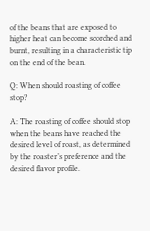of the beans that are exposed to higher heat can become scorched and burnt, resulting in a characteristic tip on the end of the bean.

Q: When should roasting of coffee stop?

A: The roasting of coffee should stop when the beans have reached the desired level of roast, as determined by the roaster’s preference and the desired flavor profile.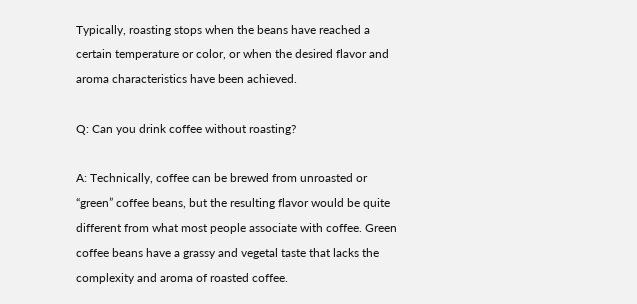Typically, roasting stops when the beans have reached a certain temperature or color, or when the desired flavor and aroma characteristics have been achieved.

Q: Can you drink coffee without roasting?

A: Technically, coffee can be brewed from unroasted or “green” coffee beans, but the resulting flavor would be quite different from what most people associate with coffee. Green coffee beans have a grassy and vegetal taste that lacks the complexity and aroma of roasted coffee.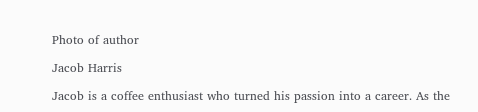Photo of author

Jacob Harris

Jacob is a coffee enthusiast who turned his passion into a career. As the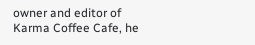owner and editor of Karma Coffee Cafe, he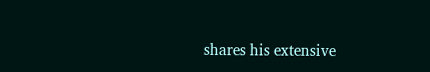shares his extensive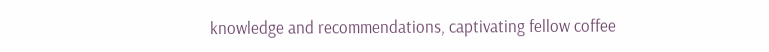knowledge and recommendations, captivating fellow coffee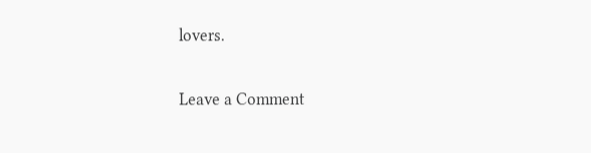lovers.

Leave a Comment